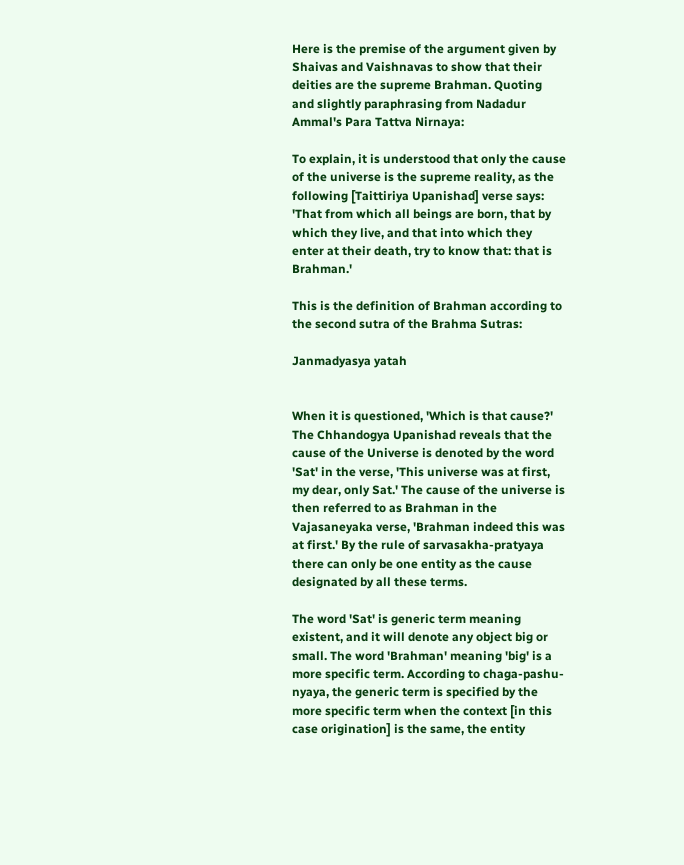Here is the premise of the argument given by Shaivas and Vaishnavas to show that their deities are the supreme Brahman. Quoting and slightly paraphrasing from Nadadur Ammal's Para Tattva Nirnaya:

To explain, it is understood that only the cause of the universe is the supreme reality, as the following [Taittiriya Upanishad] verse says: 'That from which all beings are born, that by which they live, and that into which they enter at their death, try to know that: that is Brahman.'

This is the definition of Brahman according to the second sutra of the Brahma Sutras:

Janmadyasya yatah


When it is questioned, 'Which is that cause?' The Chhandogya Upanishad reveals that the cause of the Universe is denoted by the word 'Sat' in the verse, 'This universe was at first, my dear, only Sat.' The cause of the universe is then referred to as Brahman in the Vajasaneyaka verse, 'Brahman indeed this was at first.' By the rule of sarvasakha-pratyaya there can only be one entity as the cause designated by all these terms.

The word 'Sat' is generic term meaning existent, and it will denote any object big or small. The word 'Brahman' meaning 'big' is a more specific term. According to chaga-pashu-nyaya, the generic term is specified by the more specific term when the context [in this case origination] is the same, the entity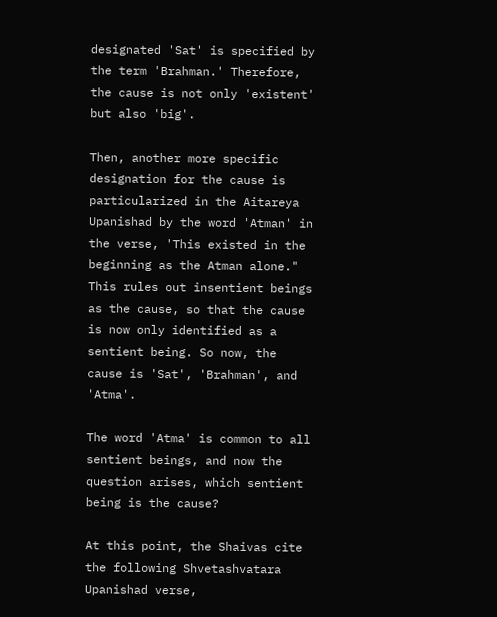designated 'Sat' is specified by the term 'Brahman.' Therefore, the cause is not only 'existent' but also 'big'.

Then, another more specific designation for the cause is particularized in the Aitareya Upanishad by the word 'Atman' in the verse, 'This existed in the beginning as the Atman alone." This rules out insentient beings as the cause, so that the cause is now only identified as a sentient being. So now, the cause is 'Sat', 'Brahman', and 'Atma'.

The word 'Atma' is common to all sentient beings, and now the question arises, which sentient being is the cause?

At this point, the Shaivas cite the following Shvetashvatara Upanishad verse,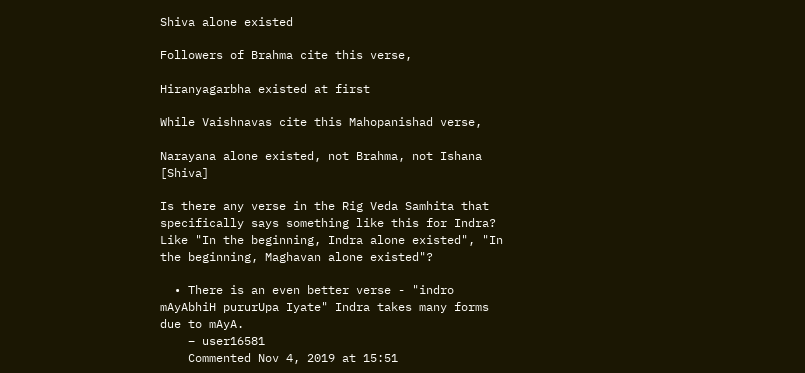Shiva alone existed

Followers of Brahma cite this verse,

Hiranyagarbha existed at first

While Vaishnavas cite this Mahopanishad verse,

Narayana alone existed, not Brahma, not Ishana [Shiva]

Is there any verse in the Rig Veda Samhita that specifically says something like this for Indra? Like "In the beginning, Indra alone existed", "In the beginning, Maghavan alone existed"?

  • There is an even better verse - "indro mAyAbhiH pururUpa Iyate" Indra takes many forms due to mAyA.
    – user16581
    Commented Nov 4, 2019 at 15:51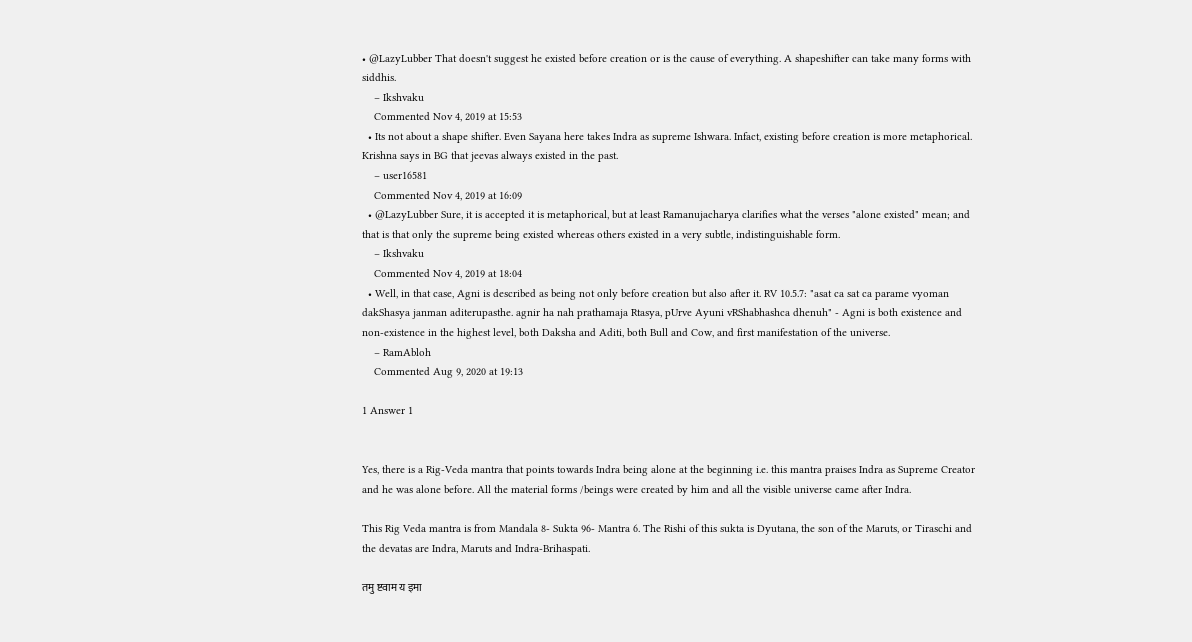• @LazyLubber That doesn't suggest he existed before creation or is the cause of everything. A shapeshifter can take many forms with siddhis.
    – Ikshvaku
    Commented Nov 4, 2019 at 15:53
  • Its not about a shape shifter. Even Sayana here takes Indra as supreme Ishwara. Infact, existing before creation is more metaphorical. Krishna says in BG that jeevas always existed in the past.
    – user16581
    Commented Nov 4, 2019 at 16:09
  • @LazyLubber Sure, it is accepted it is metaphorical, but at least Ramanujacharya clarifies what the verses "alone existed" mean; and that is that only the supreme being existed whereas others existed in a very subtle, indistinguishable form.
    – Ikshvaku
    Commented Nov 4, 2019 at 18:04
  • Well, in that case, Agni is described as being not only before creation but also after it. RV 10.5.7: "asat ca sat ca parame vyoman dakShasya janman aditerupasthe. agnir ha nah prathamaja Rtasya, pUrve Ayuni vRShabhashca dhenuh" - Agni is both existence and non-existence in the highest level, both Daksha and Aditi, both Bull and Cow, and first manifestation of the universe.
    – RamAbloh
    Commented Aug 9, 2020 at 19:13

1 Answer 1


Yes, there is a Rig-Veda mantra that points towards Indra being alone at the beginning i.e. this mantra praises Indra as Supreme Creator and he was alone before. All the material forms /beings were created by him and all the visible universe came after Indra.

This Rig Veda mantra is from Mandala 8- Sukta 96- Mantra 6. The Rishi of this sukta is Dyutana, the son of the Maruts, or Tiraschi and the devatas are Indra, Maruts and Indra-Brihaspati.

तमु ष्टवाम य इमा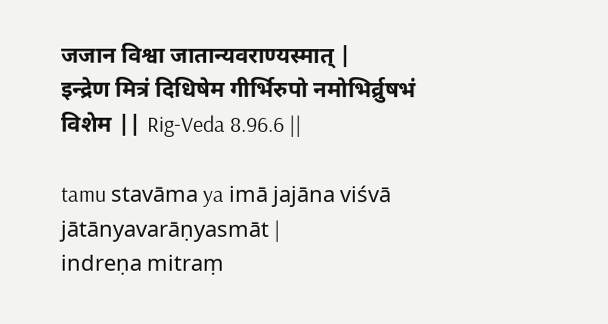जजान विश्वा जातान्यवराण्यस्मात् |
इन्द्रेण मित्रं दिधिषेम गीर्भिरुपो नमोभिर्व्रुषभं विशेम || Rig-Veda 8.96.6 ||

tamu stavāma ya imā jajāna viśvā jātānyavarāṇyasmāt |
indreṇa mitraṃ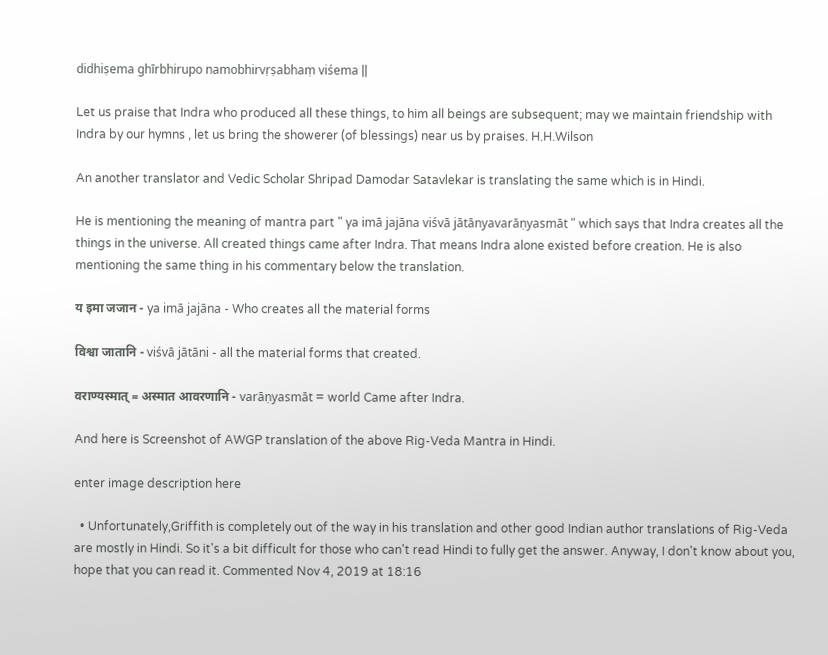didhiṣema ghīrbhirupo namobhirvṛṣabhaṃ viśema ||

Let us praise that Indra who produced all these things, to him all beings are subsequent; may we maintain friendship with Indra by our hymns , let us bring the showerer (of blessings) near us by praises. H.H.Wilson

An another translator and Vedic Scholar Shripad Damodar Satavlekar is translating the same which is in Hindi.

He is mentioning the meaning of mantra part " ya imā jajāna viśvā jātānyavarāṇyasmāt " which says that Indra creates all the things in the universe. All created things came after Indra. That means Indra alone existed before creation. He is also mentioning the same thing in his commentary below the translation.

य इमा जजान - ya imā jajāna - Who creates all the material forms

विश्वा जातानि - viśvā jātāni - all the material forms that created.

वराण्यस्मात् = अस्मात आवरणानि - varāṇyasmāt = world Came after Indra.

And here is Screenshot of AWGP translation of the above Rig-Veda Mantra in Hindi.

enter image description here

  • Unfortunately,Griffith is completely out of the way in his translation and other good Indian author translations of Rig-Veda are mostly in Hindi. So it's a bit difficult for those who can't read Hindi to fully get the answer. Anyway, I don't know about you, hope that you can read it. Commented Nov 4, 2019 at 18:16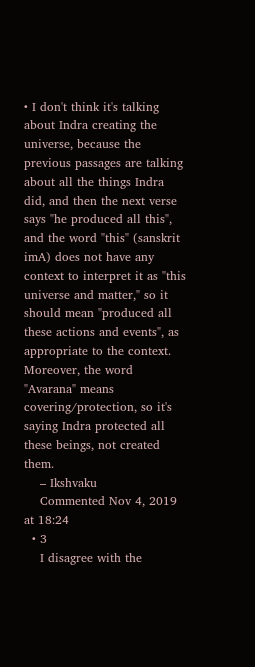• I don't think it's talking about Indra creating the universe, because the previous passages are talking about all the things Indra did, and then the next verse says "he produced all this", and the word "this" (sanskrit imA) does not have any context to interpret it as "this universe and matter," so it should mean "produced all these actions and events", as appropriate to the context. Moreover, the word "Avarana" means covering/protection, so it's saying Indra protected all these beings, not created them.
    – Ikshvaku
    Commented Nov 4, 2019 at 18:24
  • 3
    I disagree with the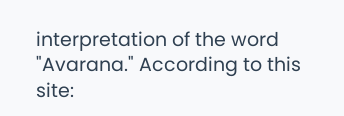interpretation of the word "Avarana." According to this site: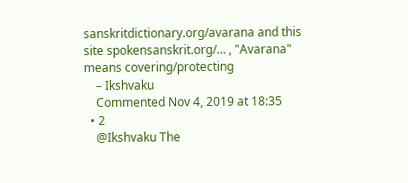sanskritdictionary.org/avarana and this site spokensanskrit.org/… , "Avarana" means covering/protecting
    – Ikshvaku
    Commented Nov 4, 2019 at 18:35
  • 2
    @Ikshvaku The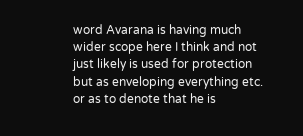word Avarana is having much wider scope here I think and not just likely is used for protection but as enveloping everything etc. or as to denote that he is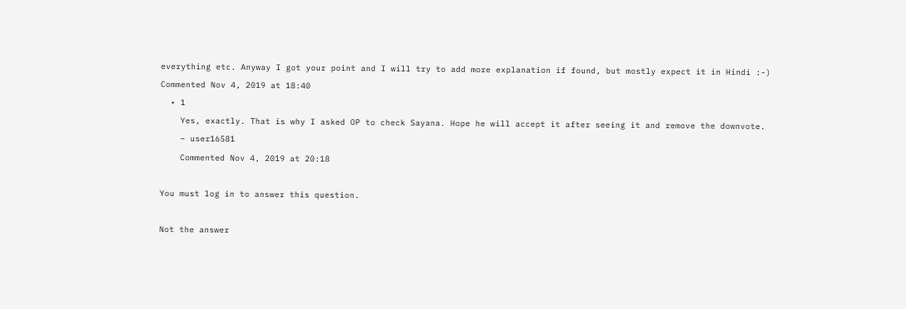everything etc. Anyway I got your point and I will try to add more explanation if found, but mostly expect it in Hindi :-) Commented Nov 4, 2019 at 18:40
  • 1
    Yes, exactly. That is why I asked OP to check Sayana. Hope he will accept it after seeing it and remove the downvote.
    – user16581
    Commented Nov 4, 2019 at 20:18

You must log in to answer this question.

Not the answer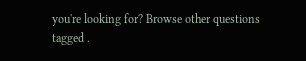you're looking for? Browse other questions tagged .